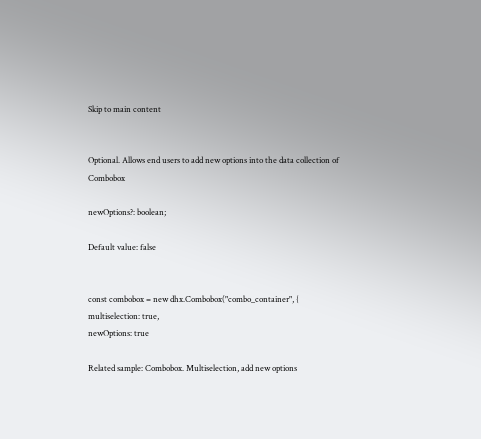Skip to main content


Optional. Allows end users to add new options into the data collection of Combobox

newOptions?: boolean;

Default value: false


const combobox = new dhx.Combobox("combo_container", {
multiselection: true,
newOptions: true

Related sample: Combobox. Multiselection, add new options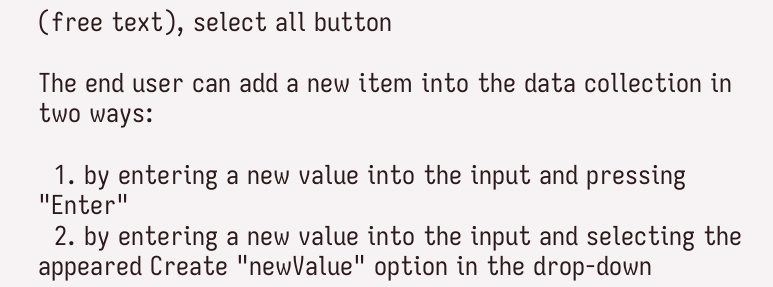(free text), select all button

The end user can add a new item into the data collection in two ways:

  1. by entering a new value into the input and pressing "Enter"
  2. by entering a new value into the input and selecting the appeared Create "newValue" option in the drop-down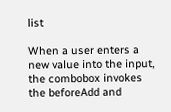list

When a user enters a new value into the input, the combobox invokes the beforeAdd and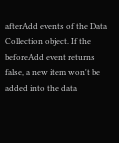afterAdd events of the Data Collection object. If the beforeAdd event returns false, a new item won't be added into the data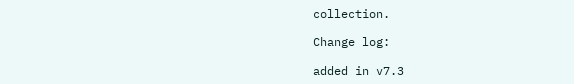collection.

Change log:

added in v7.3